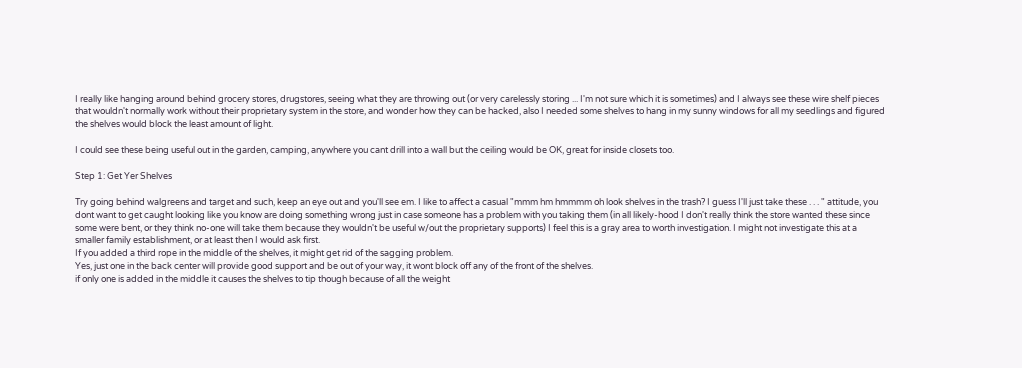I really like hanging around behind grocery stores, drugstores, seeing what they are throwing out (or very carelessly storing ... I'm not sure which it is sometimes) and I always see these wire shelf pieces that wouldn't normally work without their proprietary system in the store, and wonder how they can be hacked, also I needed some shelves to hang in my sunny windows for all my seedlings and figured the shelves would block the least amount of light.

I could see these being useful out in the garden, camping, anywhere you cant drill into a wall but the ceiling would be OK, great for inside closets too.

Step 1: Get Yer Shelves

Try going behind walgreens and target and such, keep an eye out and you'll see em. I like to affect a casual "mmm hm hmmmm oh look shelves in the trash? I guess I'll just take these . . . " attitude, you dont want to get caught looking like you know are doing something wrong just in case someone has a problem with you taking them (in all likely-hood I don't really think the store wanted these since some were bent, or they think no-one will take them because they wouldn't be useful w/out the proprietary supports) I feel this is a gray area to worth investigation. I might not investigate this at a smaller family establishment, or at least then I would ask first.
If you added a third rope in the middle of the shelves, it might get rid of the sagging problem.
Yes, just one in the back center will provide good support and be out of your way, it wont block off any of the front of the shelves.
if only one is added in the middle it causes the shelves to tip though because of all the weight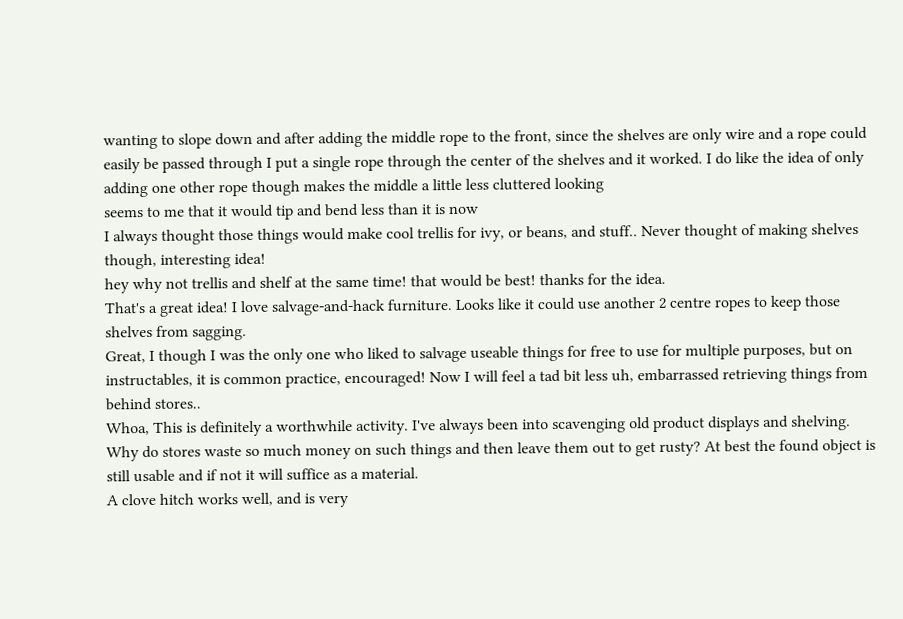wanting to slope down and after adding the middle rope to the front, since the shelves are only wire and a rope could easily be passed through I put a single rope through the center of the shelves and it worked. I do like the idea of only adding one other rope though makes the middle a little less cluttered looking
seems to me that it would tip and bend less than it is now
I always thought those things would make cool trellis for ivy, or beans, and stuff.. Never thought of making shelves though, interesting idea!
hey why not trellis and shelf at the same time! that would be best! thanks for the idea.
That's a great idea! I love salvage-and-hack furniture. Looks like it could use another 2 centre ropes to keep those shelves from sagging.
Great, I though I was the only one who liked to salvage useable things for free to use for multiple purposes, but on instructables, it is common practice, encouraged! Now I will feel a tad bit less uh, embarrassed retrieving things from behind stores..
Whoa, This is definitely a worthwhile activity. I've always been into scavenging old product displays and shelving. Why do stores waste so much money on such things and then leave them out to get rusty? At best the found object is still usable and if not it will suffice as a material.
A clove hitch works well, and is very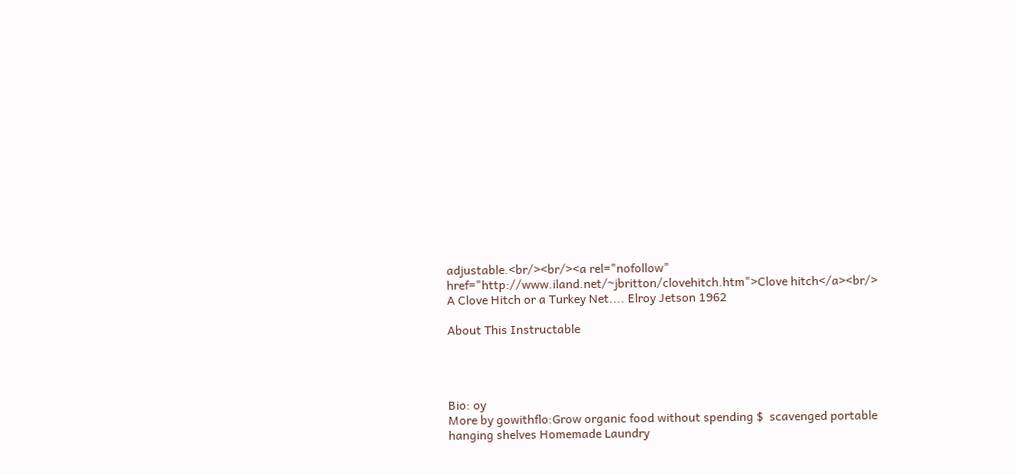adjustable.<br/><br/><a rel="nofollow" href="http://www.iland.net/~jbritton/clovehitch.htm">Clove hitch</a><br/>
A Clove Hitch or a Turkey Net.... Elroy Jetson 1962

About This Instructable




Bio: oy
More by gowithflo:Grow organic food without spending $  scavenged portable hanging shelves Homemade Laundry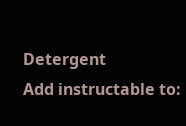Detergent
Add instructable to: